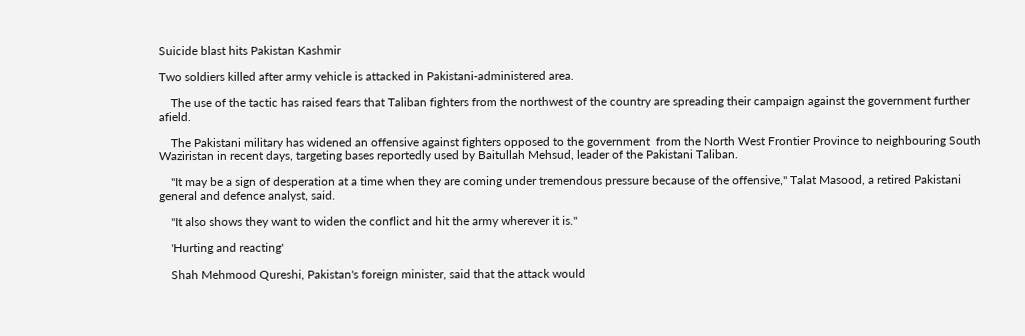Suicide blast hits Pakistan Kashmir

Two soldiers killed after army vehicle is attacked in Pakistani-administered area.

    The use of the tactic has raised fears that Taliban fighters from the northwest of the country are spreading their campaign against the government further afield.

    The Pakistani military has widened an offensive against fighters opposed to the government  from the North West Frontier Province to neighbouring South Waziristan in recent days, targeting bases reportedly used by Baitullah Mehsud, leader of the Pakistani Taliban.

    "It may be a sign of desperation at a time when they are coming under tremendous pressure because of the offensive," Talat Masood, a retired Pakistani general and defence analyst, said.

    "It also shows they want to widen the conflict and hit the army wherever it is."

    'Hurting and reacting'

    Shah Mehmood Qureshi, Pakistan's foreign minister, said that the attack would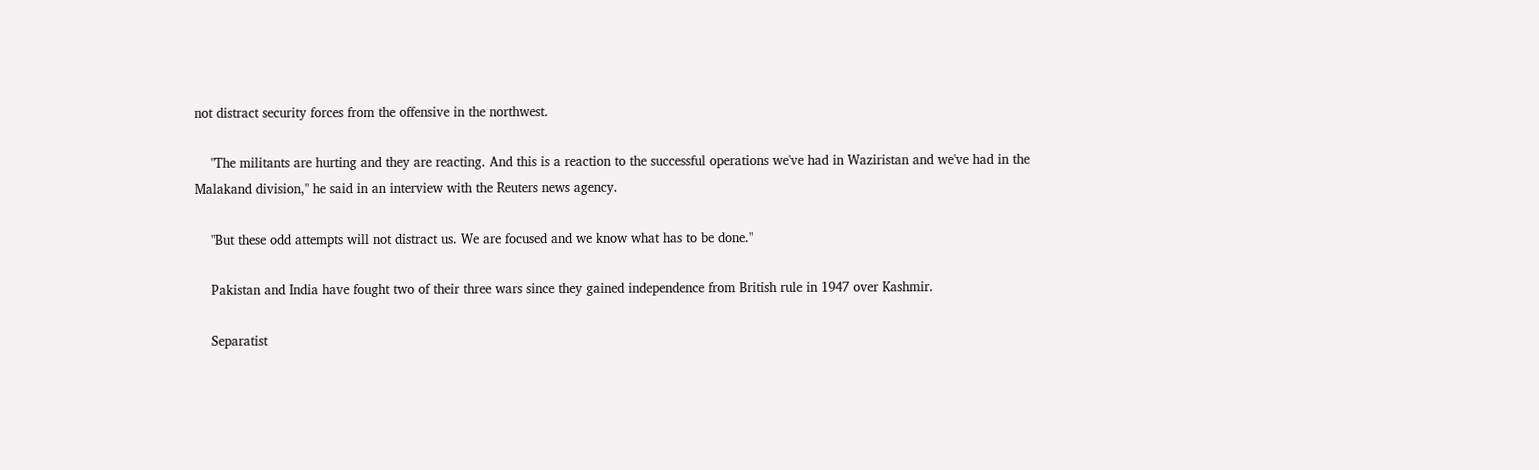not distract security forces from the offensive in the northwest.

    "The militants are hurting and they are reacting. And this is a reaction to the successful operations we've had in Waziristan and we've had in the Malakand division," he said in an interview with the Reuters news agency.

    "But these odd attempts will not distract us. We are focused and we know what has to be done."

    Pakistan and India have fought two of their three wars since they gained independence from British rule in 1947 over Kashmir.

    Separatist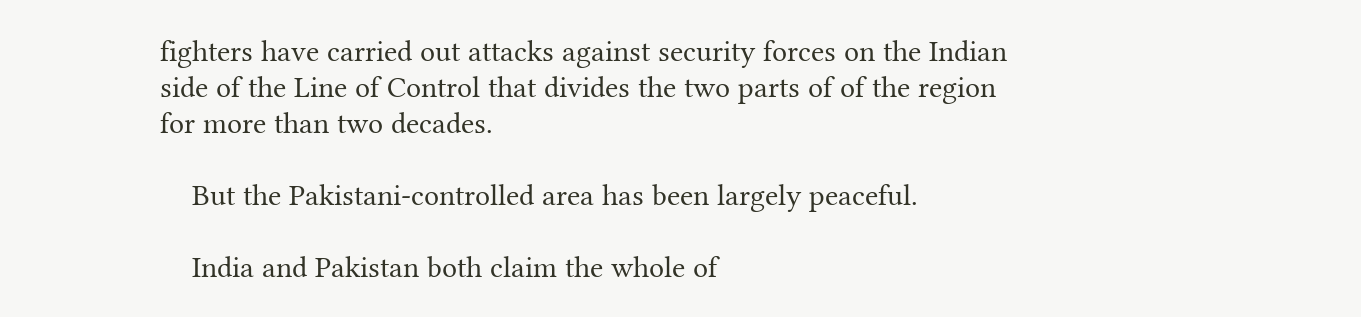fighters have carried out attacks against security forces on the Indian side of the Line of Control that divides the two parts of of the region for more than two decades.

    But the Pakistani-controlled area has been largely peaceful.

    India and Pakistan both claim the whole of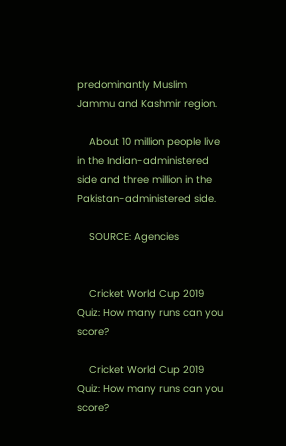predominantly Muslim Jammu and Kashmir region.

    About 10 million people live in the Indian-administered side and three million in the Pakistan-administered side.

    SOURCE: Agencies


    Cricket World Cup 2019 Quiz: How many runs can you score?

    Cricket World Cup 2019 Quiz: How many runs can you score?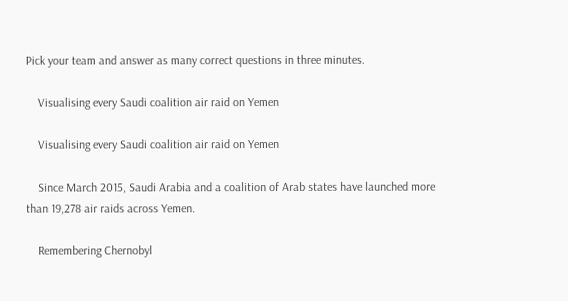Pick your team and answer as many correct questions in three minutes.

    Visualising every Saudi coalition air raid on Yemen

    Visualising every Saudi coalition air raid on Yemen

    Since March 2015, Saudi Arabia and a coalition of Arab states have launched more than 19,278 air raids across Yemen.

    Remembering Chernobyl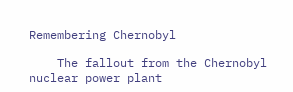Remembering Chernobyl

    The fallout from the Chernobyl nuclear power plant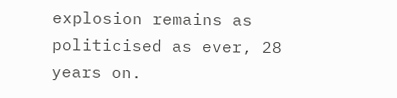explosion remains as politicised as ever, 28 years on.